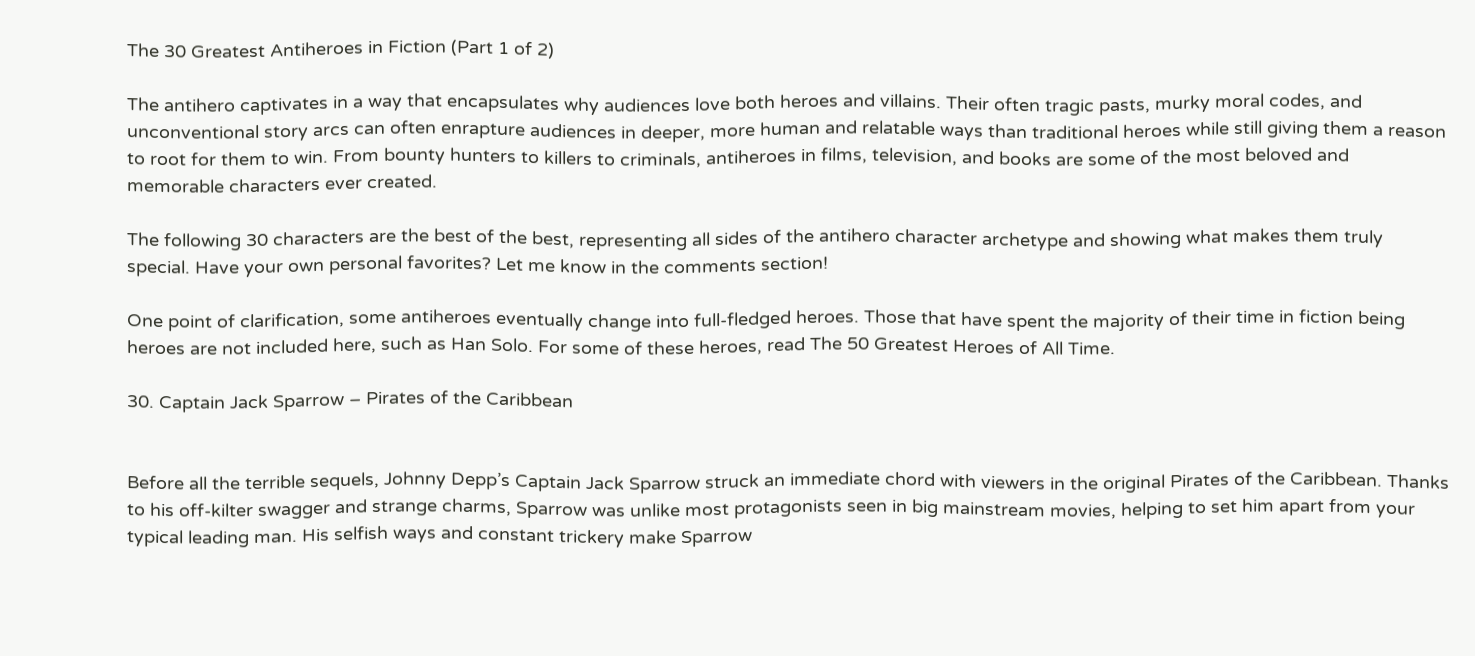The 30 Greatest Antiheroes in Fiction (Part 1 of 2)

The antihero captivates in a way that encapsulates why audiences love both heroes and villains. Their often tragic pasts, murky moral codes, and unconventional story arcs can often enrapture audiences in deeper, more human and relatable ways than traditional heroes while still giving them a reason to root for them to win. From bounty hunters to killers to criminals, antiheroes in films, television, and books are some of the most beloved and memorable characters ever created.

The following 30 characters are the best of the best, representing all sides of the antihero character archetype and showing what makes them truly special. Have your own personal favorites? Let me know in the comments section!

One point of clarification, some antiheroes eventually change into full-fledged heroes. Those that have spent the majority of their time in fiction being heroes are not included here, such as Han Solo. For some of these heroes, read The 50 Greatest Heroes of All Time.

30. Captain Jack Sparrow – Pirates of the Caribbean


Before all the terrible sequels, Johnny Depp’s Captain Jack Sparrow struck an immediate chord with viewers in the original Pirates of the Caribbean. Thanks to his off-kilter swagger and strange charms, Sparrow was unlike most protagonists seen in big mainstream movies, helping to set him apart from your typical leading man. His selfish ways and constant trickery make Sparrow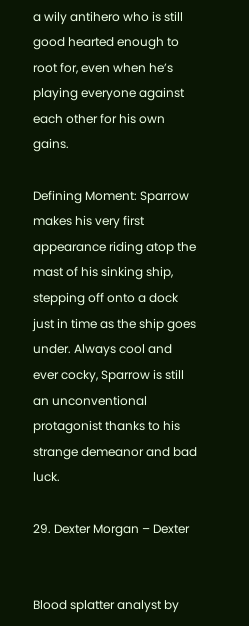a wily antihero who is still good hearted enough to root for, even when he’s playing everyone against each other for his own gains.

Defining Moment: Sparrow makes his very first appearance riding atop the mast of his sinking ship, stepping off onto a dock just in time as the ship goes under. Always cool and ever cocky, Sparrow is still an unconventional protagonist thanks to his strange demeanor and bad luck.

29. Dexter Morgan – Dexter


Blood splatter analyst by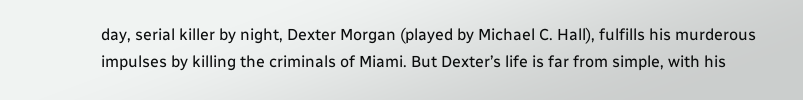day, serial killer by night, Dexter Morgan (played by Michael C. Hall), fulfills his murderous impulses by killing the criminals of Miami. But Dexter’s life is far from simple, with his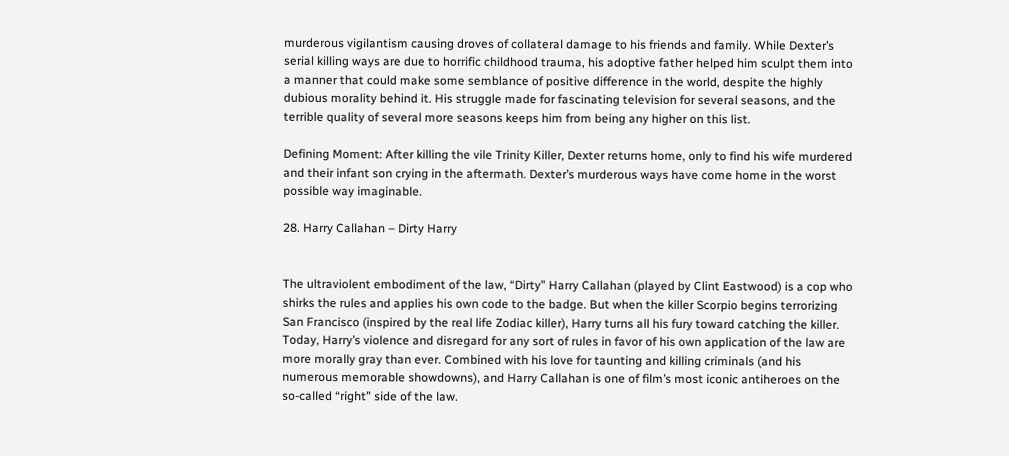murderous vigilantism causing droves of collateral damage to his friends and family. While Dexter’s serial killing ways are due to horrific childhood trauma, his adoptive father helped him sculpt them into a manner that could make some semblance of positive difference in the world, despite the highly dubious morality behind it. His struggle made for fascinating television for several seasons, and the terrible quality of several more seasons keeps him from being any higher on this list.

Defining Moment: After killing the vile Trinity Killer, Dexter returns home, only to find his wife murdered and their infant son crying in the aftermath. Dexter’s murderous ways have come home in the worst possible way imaginable.

28. Harry Callahan – Dirty Harry


The ultraviolent embodiment of the law, “Dirty” Harry Callahan (played by Clint Eastwood) is a cop who shirks the rules and applies his own code to the badge. But when the killer Scorpio begins terrorizing San Francisco (inspired by the real life Zodiac killer), Harry turns all his fury toward catching the killer. Today, Harry’s violence and disregard for any sort of rules in favor of his own application of the law are more morally gray than ever. Combined with his love for taunting and killing criminals (and his numerous memorable showdowns), and Harry Callahan is one of film’s most iconic antiheroes on the so-called “right” side of the law.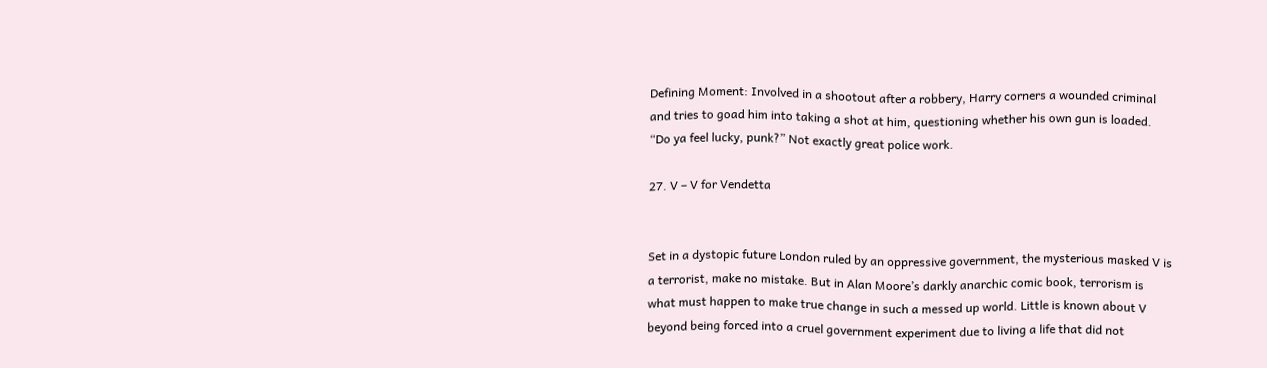Defining Moment: Involved in a shootout after a robbery, Harry corners a wounded criminal and tries to goad him into taking a shot at him, questioning whether his own gun is loaded. “Do ya feel lucky, punk?” Not exactly great police work.

27. V – V for Vendetta


Set in a dystopic future London ruled by an oppressive government, the mysterious masked V is a terrorist, make no mistake. But in Alan Moore’s darkly anarchic comic book, terrorism is what must happen to make true change in such a messed up world. Little is known about V beyond being forced into a cruel government experiment due to living a life that did not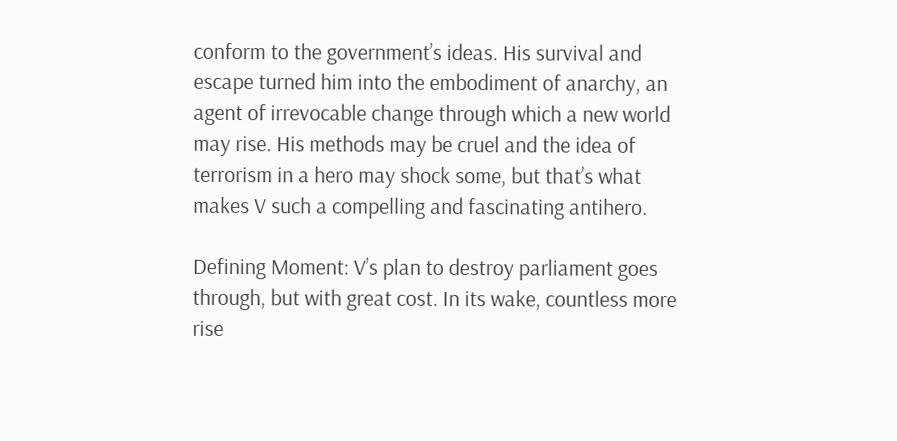conform to the government’s ideas. His survival and escape turned him into the embodiment of anarchy, an agent of irrevocable change through which a new world may rise. His methods may be cruel and the idea of terrorism in a hero may shock some, but that’s what makes V such a compelling and fascinating antihero.

Defining Moment: V’s plan to destroy parliament goes through, but with great cost. In its wake, countless more rise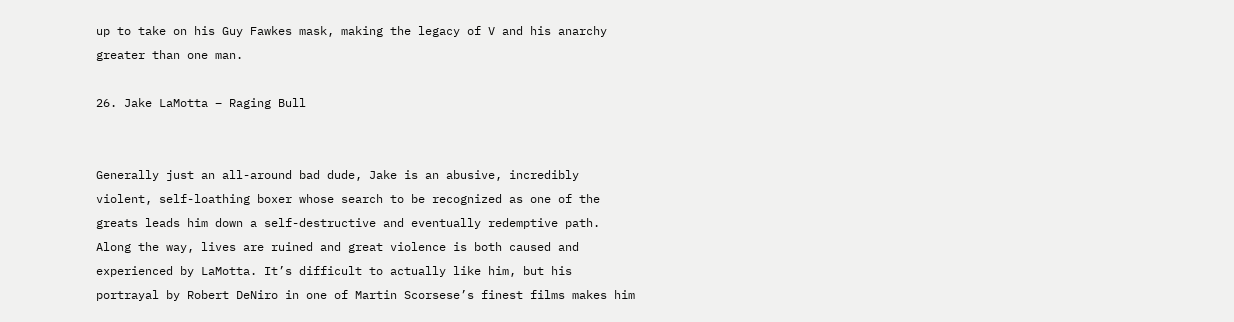up to take on his Guy Fawkes mask, making the legacy of V and his anarchy greater than one man.

26. Jake LaMotta – Raging Bull


Generally just an all-around bad dude, Jake is an abusive, incredibly violent, self-loathing boxer whose search to be recognized as one of the greats leads him down a self-destructive and eventually redemptive path. Along the way, lives are ruined and great violence is both caused and experienced by LaMotta. It’s difficult to actually like him, but his portrayal by Robert DeNiro in one of Martin Scorsese’s finest films makes him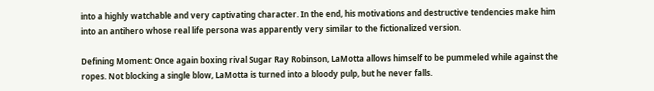into a highly watchable and very captivating character. In the end, his motivations and destructive tendencies make him into an antihero whose real life persona was apparently very similar to the fictionalized version.

Defining Moment: Once again boxing rival Sugar Ray Robinson, LaMotta allows himself to be pummeled while against the ropes. Not blocking a single blow, LaMotta is turned into a bloody pulp, but he never falls.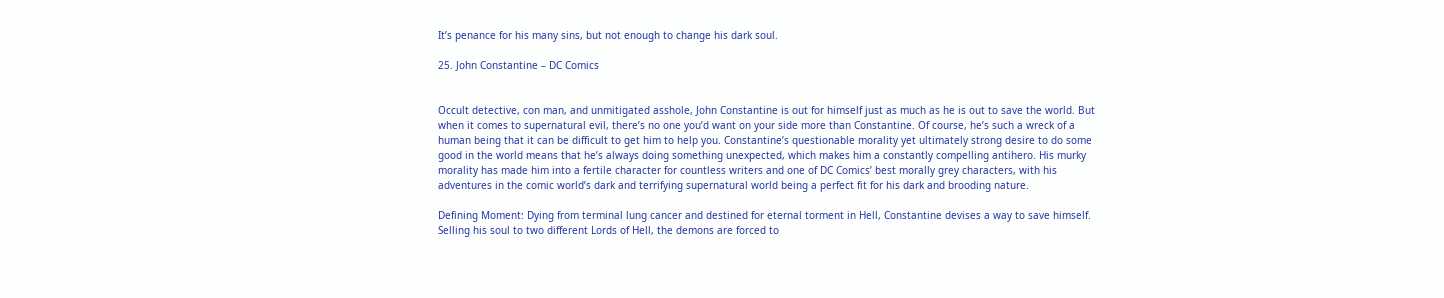It’s penance for his many sins, but not enough to change his dark soul.

25. John Constantine – DC Comics


Occult detective, con man, and unmitigated asshole, John Constantine is out for himself just as much as he is out to save the world. But when it comes to supernatural evil, there’s no one you’d want on your side more than Constantine. Of course, he’s such a wreck of a human being that it can be difficult to get him to help you. Constantine’s questionable morality yet ultimately strong desire to do some good in the world means that he’s always doing something unexpected, which makes him a constantly compelling antihero. His murky morality has made him into a fertile character for countless writers and one of DC Comics’ best morally grey characters, with his adventures in the comic world’s dark and terrifying supernatural world being a perfect fit for his dark and brooding nature.

Defining Moment: Dying from terminal lung cancer and destined for eternal torment in Hell, Constantine devises a way to save himself. Selling his soul to two different Lords of Hell, the demons are forced to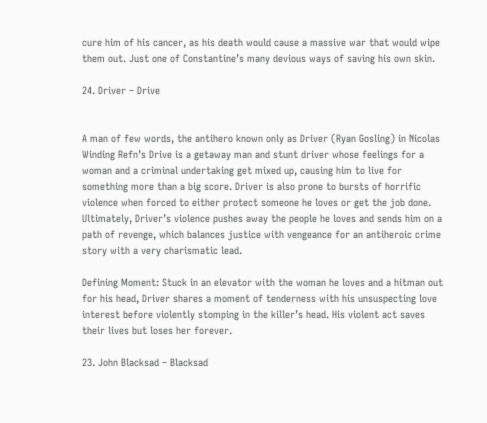cure him of his cancer, as his death would cause a massive war that would wipe them out. Just one of Constantine’s many devious ways of saving his own skin.

24. Driver – Drive


A man of few words, the antihero known only as Driver (Ryan Gosling) in Nicolas Winding Refn’s Drive is a getaway man and stunt driver whose feelings for a woman and a criminal undertaking get mixed up, causing him to live for something more than a big score. Driver is also prone to bursts of horrific violence when forced to either protect someone he loves or get the job done. Ultimately, Driver’s violence pushes away the people he loves and sends him on a path of revenge, which balances justice with vengeance for an antiheroic crime story with a very charismatic lead.

Defining Moment: Stuck in an elevator with the woman he loves and a hitman out for his head, Driver shares a moment of tenderness with his unsuspecting love interest before violently stomping in the killer’s head. His violent act saves their lives but loses her forever.

23. John Blacksad – Blacksad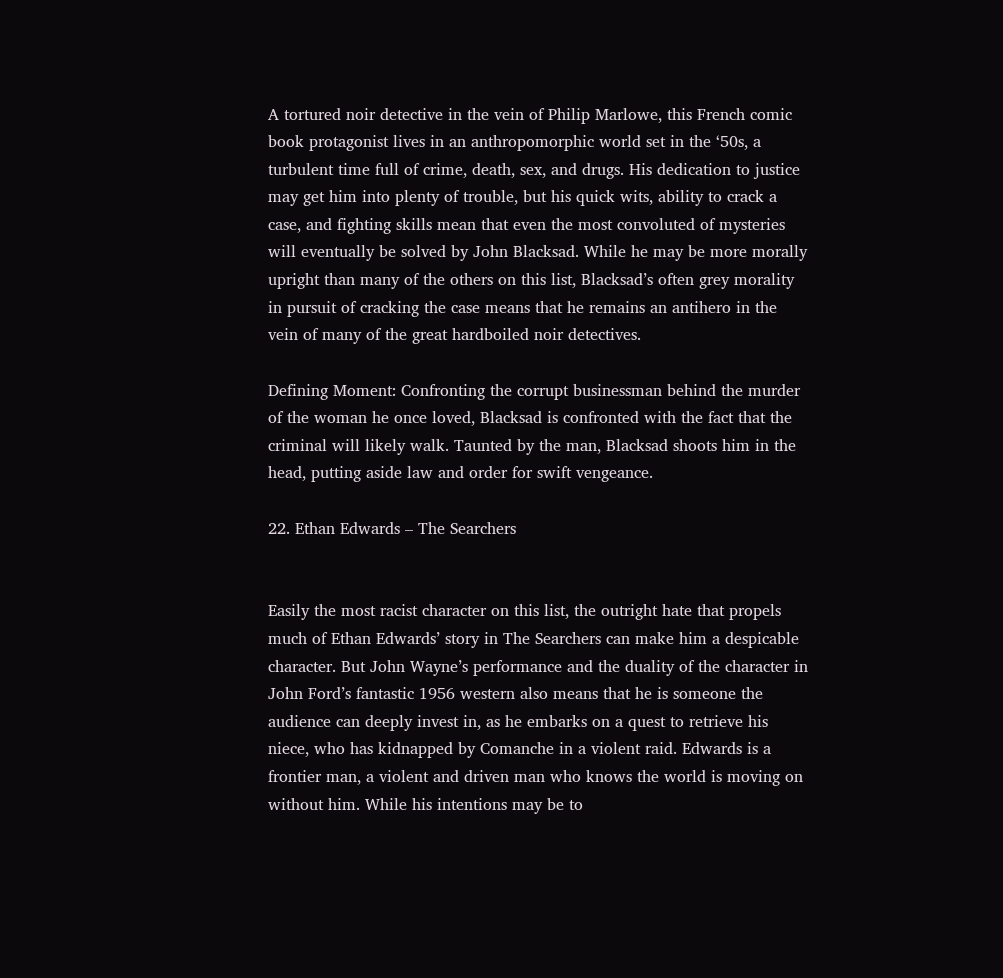A tortured noir detective in the vein of Philip Marlowe, this French comic book protagonist lives in an anthropomorphic world set in the ‘50s, a turbulent time full of crime, death, sex, and drugs. His dedication to justice may get him into plenty of trouble, but his quick wits, ability to crack a case, and fighting skills mean that even the most convoluted of mysteries will eventually be solved by John Blacksad. While he may be more morally upright than many of the others on this list, Blacksad’s often grey morality in pursuit of cracking the case means that he remains an antihero in the vein of many of the great hardboiled noir detectives.

Defining Moment: Confronting the corrupt businessman behind the murder of the woman he once loved, Blacksad is confronted with the fact that the criminal will likely walk. Taunted by the man, Blacksad shoots him in the head, putting aside law and order for swift vengeance.

22. Ethan Edwards – The Searchers


Easily the most racist character on this list, the outright hate that propels much of Ethan Edwards’ story in The Searchers can make him a despicable character. But John Wayne’s performance and the duality of the character in John Ford’s fantastic 1956 western also means that he is someone the audience can deeply invest in, as he embarks on a quest to retrieve his niece, who has kidnapped by Comanche in a violent raid. Edwards is a frontier man, a violent and driven man who knows the world is moving on without him. While his intentions may be to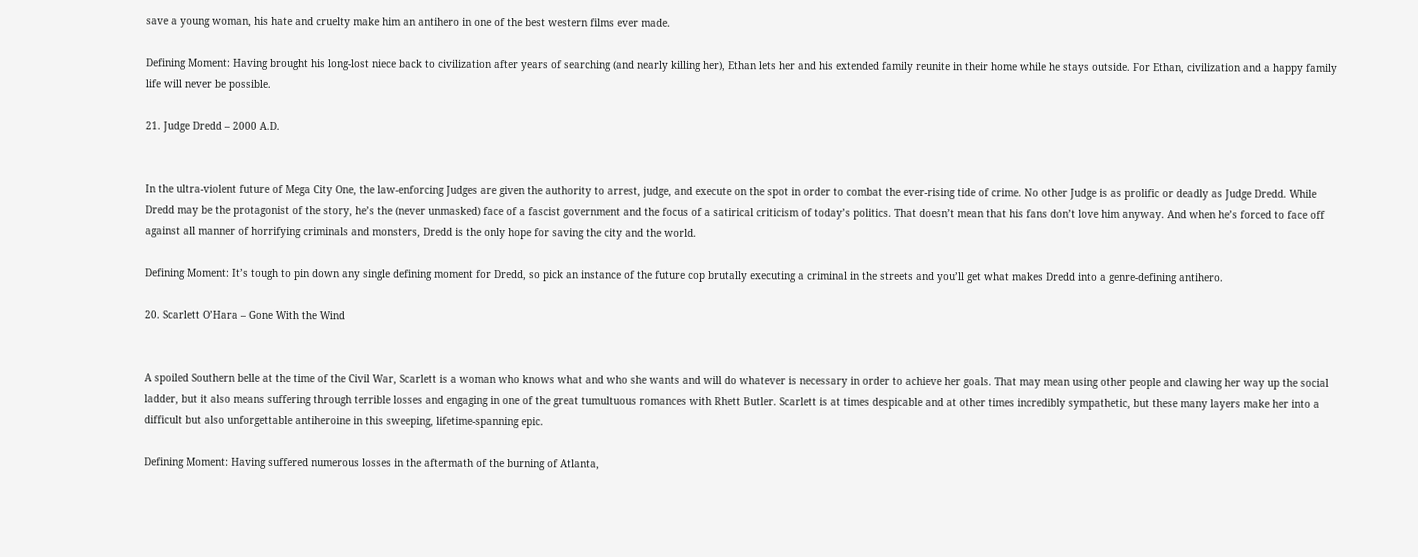save a young woman, his hate and cruelty make him an antihero in one of the best western films ever made.

Defining Moment: Having brought his long-lost niece back to civilization after years of searching (and nearly killing her), Ethan lets her and his extended family reunite in their home while he stays outside. For Ethan, civilization and a happy family life will never be possible.

21. Judge Dredd – 2000 A.D.


In the ultra-violent future of Mega City One, the law-enforcing Judges are given the authority to arrest, judge, and execute on the spot in order to combat the ever-rising tide of crime. No other Judge is as prolific or deadly as Judge Dredd. While Dredd may be the protagonist of the story, he’s the (never unmasked) face of a fascist government and the focus of a satirical criticism of today’s politics. That doesn’t mean that his fans don’t love him anyway. And when he’s forced to face off against all manner of horrifying criminals and monsters, Dredd is the only hope for saving the city and the world.

Defining Moment: It’s tough to pin down any single defining moment for Dredd, so pick an instance of the future cop brutally executing a criminal in the streets and you’ll get what makes Dredd into a genre-defining antihero.

20. Scarlett O’Hara – Gone With the Wind


A spoiled Southern belle at the time of the Civil War, Scarlett is a woman who knows what and who she wants and will do whatever is necessary in order to achieve her goals. That may mean using other people and clawing her way up the social ladder, but it also means suffering through terrible losses and engaging in one of the great tumultuous romances with Rhett Butler. Scarlett is at times despicable and at other times incredibly sympathetic, but these many layers make her into a difficult but also unforgettable antiheroine in this sweeping, lifetime-spanning epic.

Defining Moment: Having suffered numerous losses in the aftermath of the burning of Atlanta,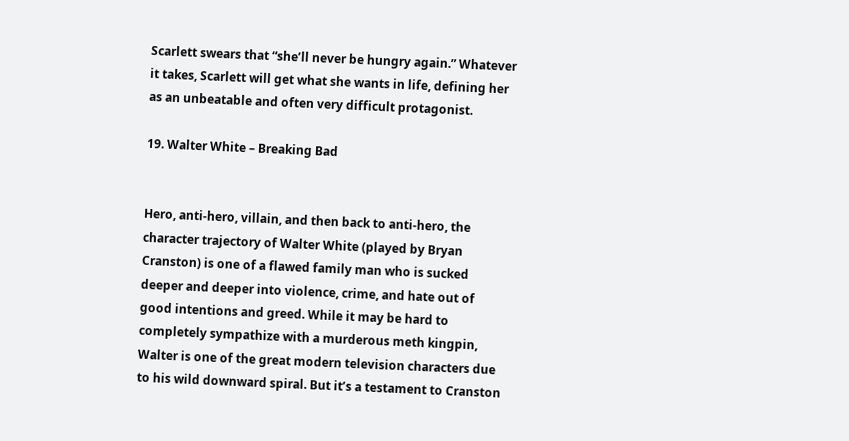Scarlett swears that “she’ll never be hungry again.” Whatever it takes, Scarlett will get what she wants in life, defining her as an unbeatable and often very difficult protagonist.

19. Walter White – Breaking Bad


Hero, anti-hero, villain, and then back to anti-hero, the character trajectory of Walter White (played by Bryan Cranston) is one of a flawed family man who is sucked deeper and deeper into violence, crime, and hate out of good intentions and greed. While it may be hard to completely sympathize with a murderous meth kingpin, Walter is one of the great modern television characters due to his wild downward spiral. But it’s a testament to Cranston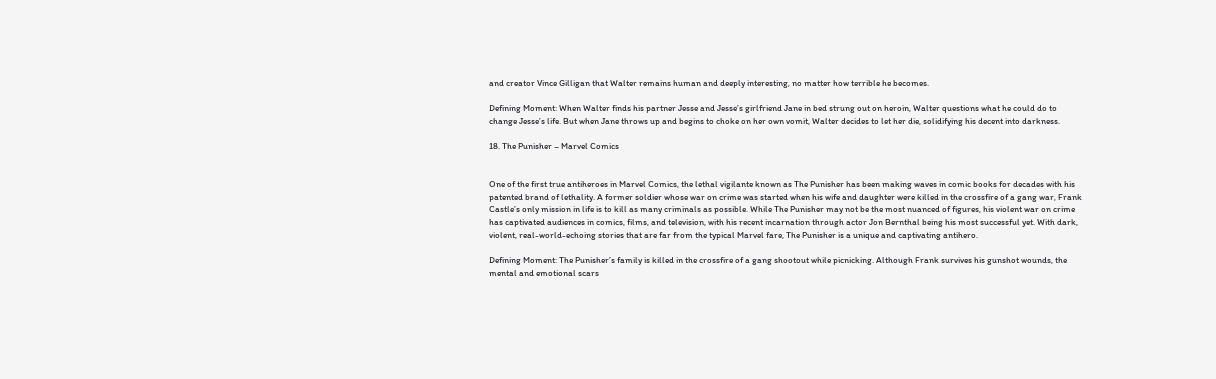and creator Vince Gilligan that Walter remains human and deeply interesting, no matter how terrible he becomes.

Defining Moment: When Walter finds his partner Jesse and Jesse’s girlfriend Jane in bed strung out on heroin, Walter questions what he could do to change Jesse’s life. But when Jane throws up and begins to choke on her own vomit, Walter decides to let her die, solidifying his decent into darkness.

18. The Punisher – Marvel Comics


One of the first true antiheroes in Marvel Comics, the lethal vigilante known as The Punisher has been making waves in comic books for decades with his patented brand of lethality. A former soldier whose war on crime was started when his wife and daughter were killed in the crossfire of a gang war, Frank Castle’s only mission in life is to kill as many criminals as possible. While The Punisher may not be the most nuanced of figures, his violent war on crime has captivated audiences in comics, films, and television, with his recent incarnation through actor Jon Bernthal being his most successful yet. With dark, violent, real-world-echoing stories that are far from the typical Marvel fare, The Punisher is a unique and captivating antihero.

Defining Moment: The Punisher’s family is killed in the crossfire of a gang shootout while picnicking. Although Frank survives his gunshot wounds, the mental and emotional scars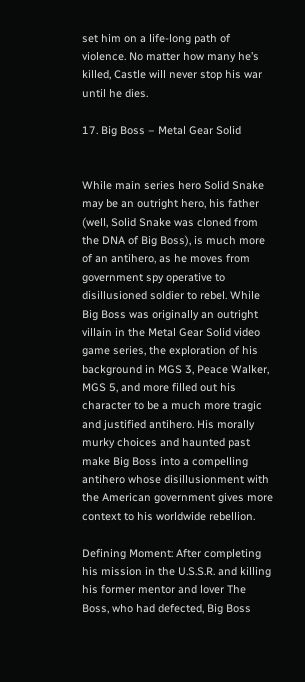set him on a life-long path of violence. No matter how many he’s killed, Castle will never stop his war until he dies.

17. Big Boss – Metal Gear Solid


While main series hero Solid Snake may be an outright hero, his father (well, Solid Snake was cloned from the DNA of Big Boss), is much more of an antihero, as he moves from government spy operative to disillusioned soldier to rebel. While Big Boss was originally an outright villain in the Metal Gear Solid video game series, the exploration of his background in MGS 3, Peace Walker, MGS 5, and more filled out his character to be a much more tragic and justified antihero. His morally murky choices and haunted past make Big Boss into a compelling antihero whose disillusionment with the American government gives more context to his worldwide rebellion.

Defining Moment: After completing his mission in the U.S.S.R. and killing his former mentor and lover The Boss, who had defected, Big Boss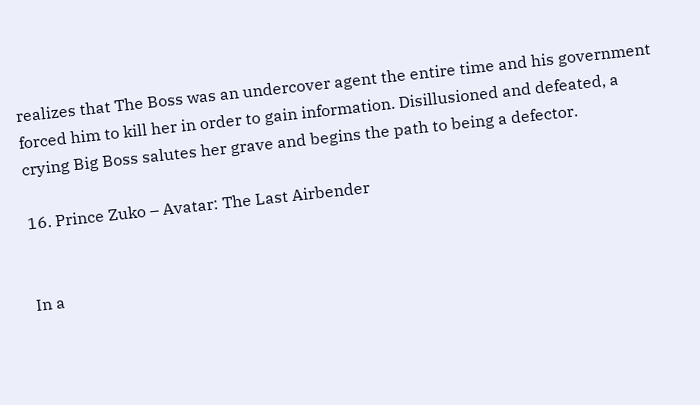realizes that The Boss was an undercover agent the entire time and his government forced him to kill her in order to gain information. Disillusioned and defeated, a crying Big Boss salutes her grave and begins the path to being a defector.

16. Prince Zuko – Avatar: The Last Airbender


In a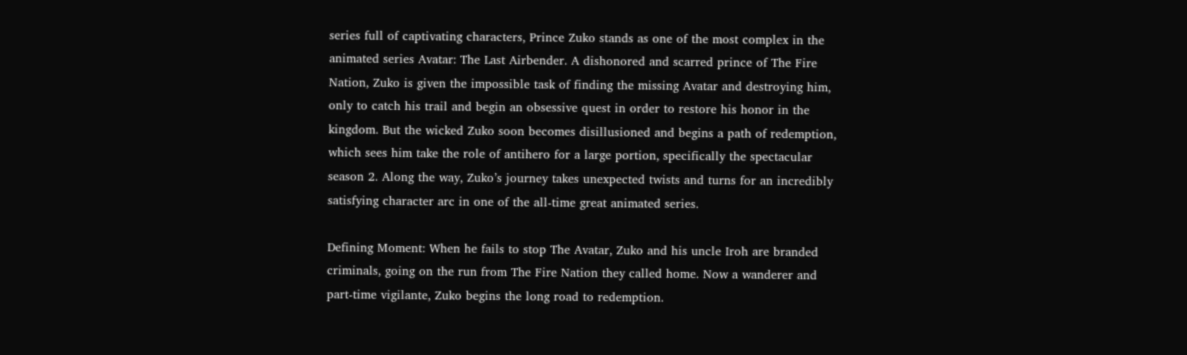series full of captivating characters, Prince Zuko stands as one of the most complex in the animated series Avatar: The Last Airbender. A dishonored and scarred prince of The Fire Nation, Zuko is given the impossible task of finding the missing Avatar and destroying him, only to catch his trail and begin an obsessive quest in order to restore his honor in the kingdom. But the wicked Zuko soon becomes disillusioned and begins a path of redemption, which sees him take the role of antihero for a large portion, specifically the spectacular season 2. Along the way, Zuko’s journey takes unexpected twists and turns for an incredibly satisfying character arc in one of the all-time great animated series.

Defining Moment: When he fails to stop The Avatar, Zuko and his uncle Iroh are branded criminals, going on the run from The Fire Nation they called home. Now a wanderer and part-time vigilante, Zuko begins the long road to redemption.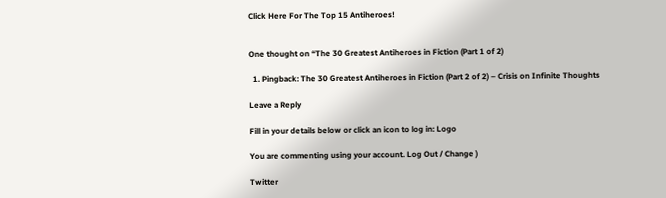Click Here For The Top 15 Antiheroes!


One thought on “The 30 Greatest Antiheroes in Fiction (Part 1 of 2)

  1. Pingback: The 30 Greatest Antiheroes in Fiction (Part 2 of 2) – Crisis on Infinite Thoughts

Leave a Reply

Fill in your details below or click an icon to log in: Logo

You are commenting using your account. Log Out / Change )

Twitter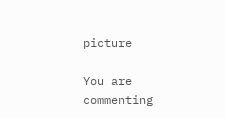picture

You are commenting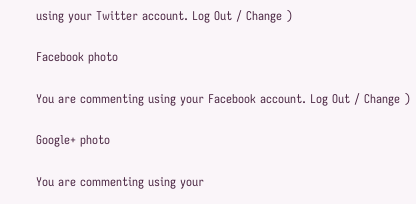using your Twitter account. Log Out / Change )

Facebook photo

You are commenting using your Facebook account. Log Out / Change )

Google+ photo

You are commenting using your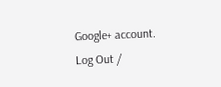Google+ account. Log Out /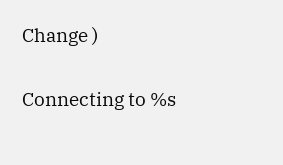Change )

Connecting to %s